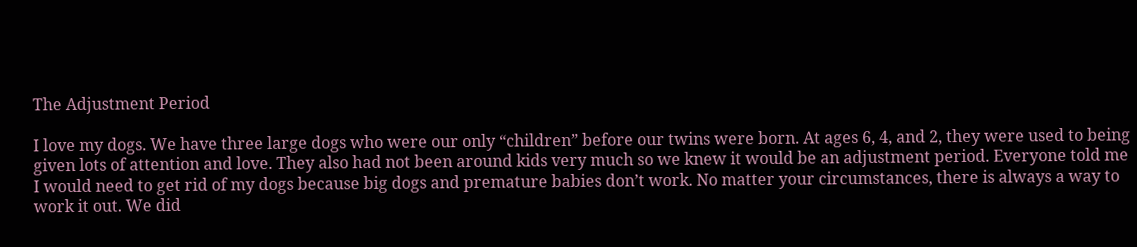The Adjustment Period

I love my dogs. We have three large dogs who were our only “children” before our twins were born. At ages 6, 4, and 2, they were used to being given lots of attention and love. They also had not been around kids very much so we knew it would be an adjustment period. Everyone told me I would need to get rid of my dogs because big dogs and premature babies don’t work. No matter your circumstances, there is always a way to work it out. We did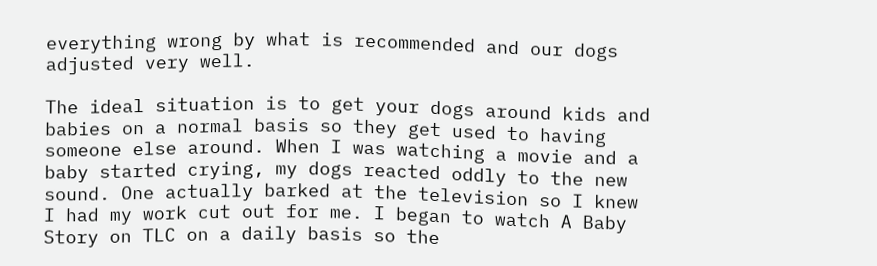everything wrong by what is recommended and our dogs adjusted very well.

The ideal situation is to get your dogs around kids and babies on a normal basis so they get used to having someone else around. When I was watching a movie and a baby started crying, my dogs reacted oddly to the new sound. One actually barked at the television so I knew I had my work cut out for me. I began to watch A Baby Story on TLC on a daily basis so the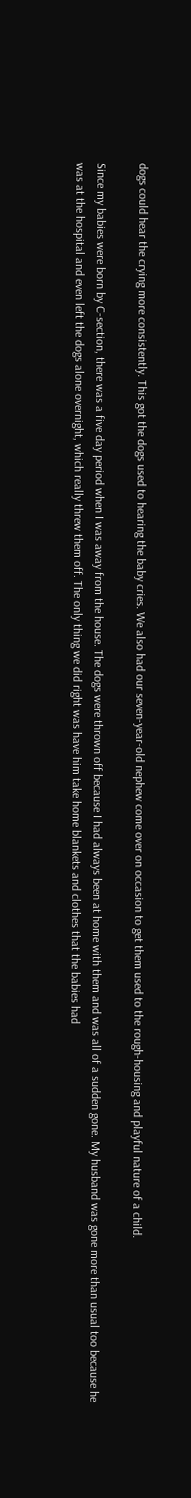dogs could hear the crying more consistently. This got the dogs used to hearing the baby cries. We also had our seven-year-old nephew come over on occasion to get them used to the rough-housing and playful nature of a child.

Since my babies were born by C-section, there was a five day period when I was away from the house. The dogs were thrown off because I had always been at home with them and was all of a sudden gone. My husband was gone more than usual too because he was at the hospital and even left the dogs alone overnight, which really threw them off. The only thing we did right was have him take home blankets and clothes that the babies had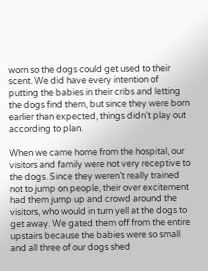worn so the dogs could get used to their scent. We did have every intention of putting the babies in their cribs and letting the dogs find them, but since they were born earlier than expected, things didn’t play out according to plan.

When we came home from the hospital, our visitors and family were not very receptive to the dogs. Since they weren’t really trained not to jump on people, their over excitement had them jump up and crowd around the visitors, who would in turn yell at the dogs to get away. We gated them off from the entire upstairs because the babies were so small and all three of our dogs shed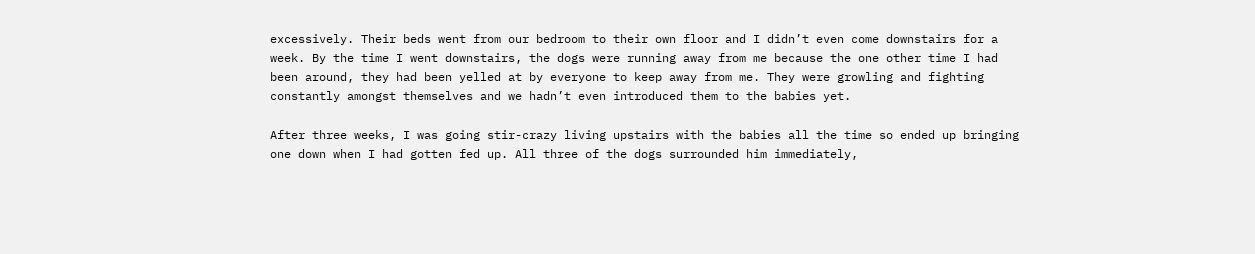excessively. Their beds went from our bedroom to their own floor and I didn’t even come downstairs for a week. By the time I went downstairs, the dogs were running away from me because the one other time I had been around, they had been yelled at by everyone to keep away from me. They were growling and fighting constantly amongst themselves and we hadn’t even introduced them to the babies yet.

After three weeks, I was going stir-crazy living upstairs with the babies all the time so ended up bringing one down when I had gotten fed up. All three of the dogs surrounded him immediately,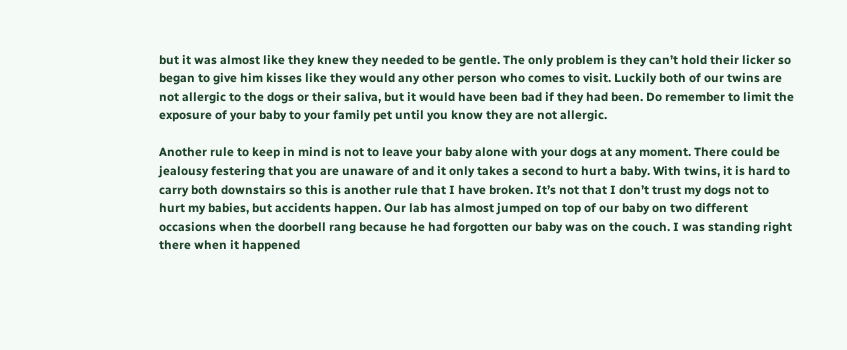but it was almost like they knew they needed to be gentle. The only problem is they can’t hold their licker so began to give him kisses like they would any other person who comes to visit. Luckily both of our twins are not allergic to the dogs or their saliva, but it would have been bad if they had been. Do remember to limit the exposure of your baby to your family pet until you know they are not allergic.

Another rule to keep in mind is not to leave your baby alone with your dogs at any moment. There could be jealousy festering that you are unaware of and it only takes a second to hurt a baby. With twins, it is hard to carry both downstairs so this is another rule that I have broken. It’s not that I don’t trust my dogs not to hurt my babies, but accidents happen. Our lab has almost jumped on top of our baby on two different occasions when the doorbell rang because he had forgotten our baby was on the couch. I was standing right there when it happened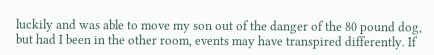luckily and was able to move my son out of the danger of the 80 pound dog, but had I been in the other room, events may have transpired differently. If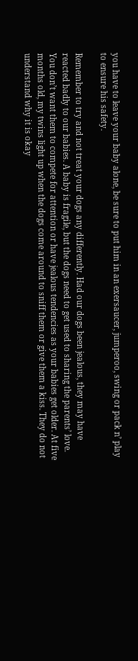you have to leave your baby alone, be sure to put him in an exersaucer, jumperoo, swing or pack n’ play to ensure his safety.

Remember to try and not treat your dogs any differently. Had our dogs been jealous, they may have reacted badly to our babies. A baby is fragile, but the dogs need to get used to sharing the parents’ love. You don’t want them to compete for attention or have jealous tendencies as your babies get older. At five months old, my twins light up when the dogs come around to sniff them or give them a kiss. They do not understand why it is okay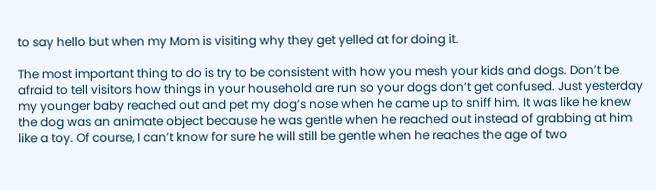to say hello but when my Mom is visiting why they get yelled at for doing it.

The most important thing to do is try to be consistent with how you mesh your kids and dogs. Don’t be afraid to tell visitors how things in your household are run so your dogs don’t get confused. Just yesterday my younger baby reached out and pet my dog’s nose when he came up to sniff him. It was like he knew the dog was an animate object because he was gentle when he reached out instead of grabbing at him like a toy. Of course, I can’t know for sure he will still be gentle when he reaches the age of two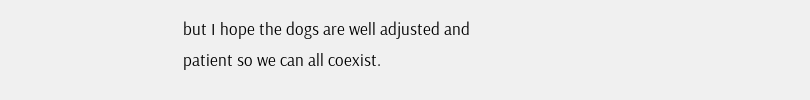but I hope the dogs are well adjusted and patient so we can all coexist.